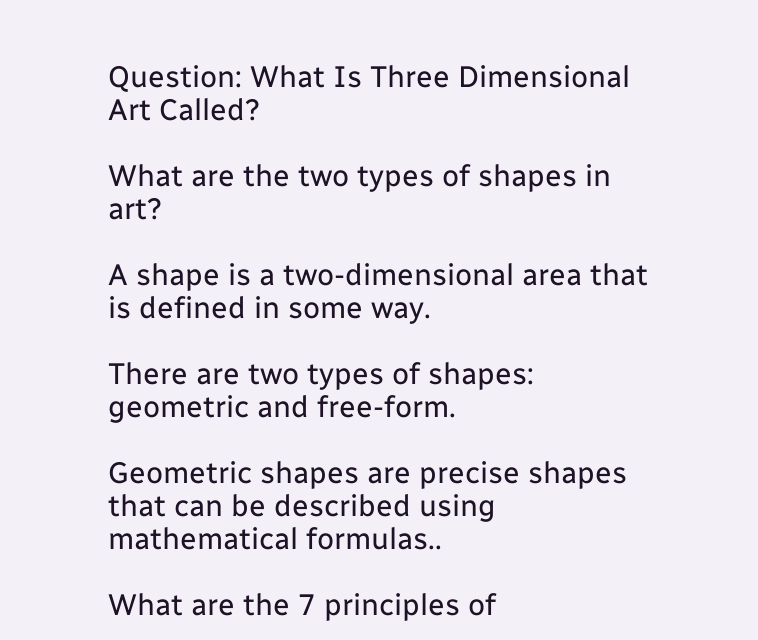Question: What Is Three Dimensional Art Called?

What are the two types of shapes in art?

A shape is a two-dimensional area that is defined in some way.

There are two types of shapes: geometric and free-form.

Geometric shapes are precise shapes that can be described using mathematical formulas..

What are the 7 principles of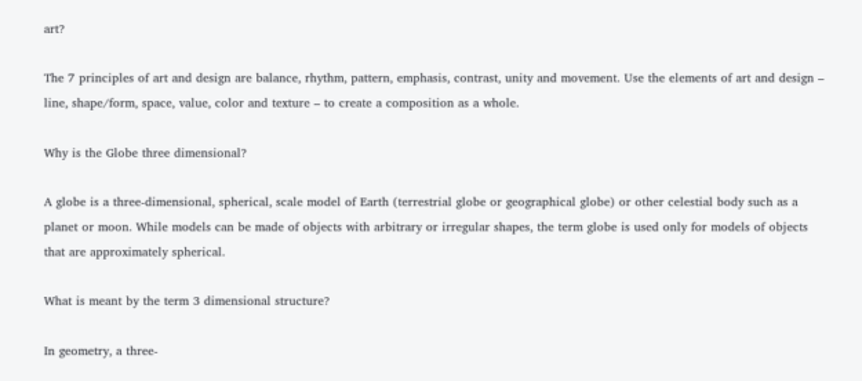art?

The 7 principles of art and design are balance, rhythm, pattern, emphasis, contrast, unity and movement. Use the elements of art and design – line, shape/form, space, value, color and texture – to create a composition as a whole.

Why is the Globe three dimensional?

A globe is a three-dimensional, spherical, scale model of Earth (terrestrial globe or geographical globe) or other celestial body such as a planet or moon. While models can be made of objects with arbitrary or irregular shapes, the term globe is used only for models of objects that are approximately spherical.

What is meant by the term 3 dimensional structure?

In geometry, a three-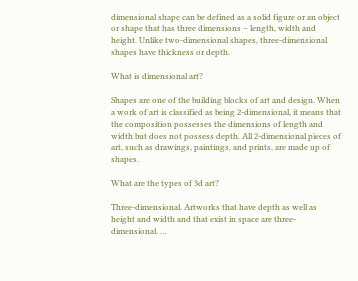dimensional shape can be defined as a solid figure or an object or shape that has three dimensions – length, width and height. Unlike two-dimensional shapes, three-dimensional shapes have thickness or depth.

What is dimensional art?

Shapes are one of the building blocks of art and design. When a work of art is classified as being 2-dimensional, it means that the composition possesses the dimensions of length and width but does not possess depth. All 2-dimensional pieces of art, such as drawings, paintings, and prints, are made up of shapes.

What are the types of 3d art?

Three-dimensional. Artworks that have depth as well as height and width and that exist in space are three-dimensional. …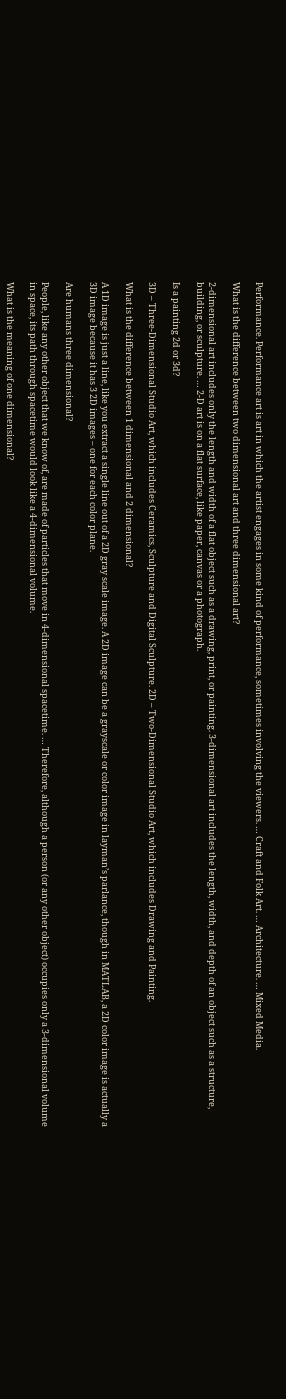Performance. Performance art is art in which the artist engages in some kind of performance, sometimes involving the viewers. … Craft and Folk Art. … Architecture. … Mixed Media.

What is the difference between two dimensional art and three dimensional art?

2-dimensional art includes only the length and width of a flat object such as a drawing, print, or painting. 3-dimensional art includes the length, width, and depth of an object such as a structure, building, or sculpture. … 2-D art is on a flat surface, like paper, canvas or a photograph.

Is a painting 2d or 3d?

3D – Three-Dimensional Studio Art, which includes Ceramics, Sculpture and Digital Sculpture. 2D – Two-Dimensional Studio Art, which includes Drawing and Painting.

What is the difference between 1 dimensional and 2 dimensional?

A 1D image is just a line, like you extract a single line out of a 2D gray scale image. A 2D image can be a grayscale or color image in layman’s parlance, though in MATLAB, a 2D color image is actually a 3D image because it has 3 2D images – one for each color plane.

Are humans three dimensional?

People, like any other object that we know of, are made of particles that move in 4-dimensional spacetime. … Therefore, although a person (or any other object) occupies only a 3-dimensional volume in space, its path through spacetime would look like a 4-dimensional volume.

What is the meaning of one dimensional?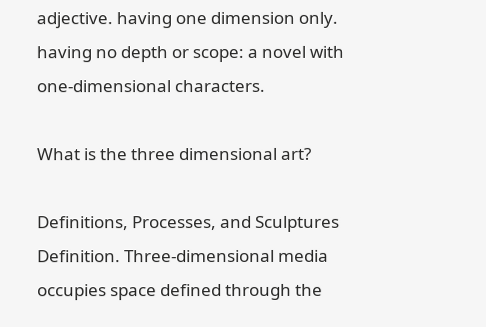adjective. having one dimension only. having no depth or scope: a novel with one-dimensional characters.

What is the three dimensional art?

Definitions, Processes, and Sculptures Definition. Three-dimensional media occupies space defined through the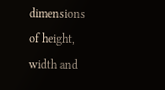dimensions of height, width and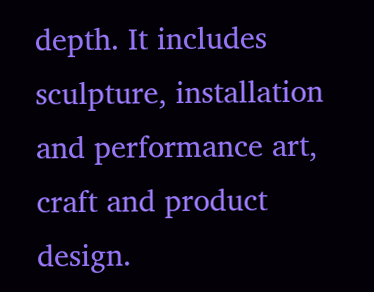depth. It includes sculpture, installation and performance art, craft and product design.